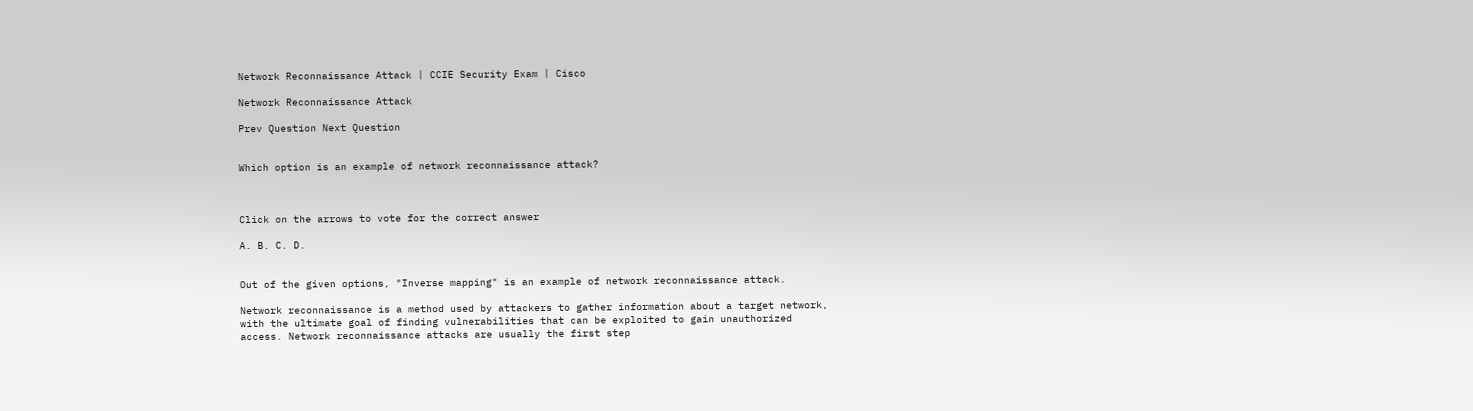Network Reconnaissance Attack | CCIE Security Exam | Cisco

Network Reconnaissance Attack

Prev Question Next Question


Which option is an example of network reconnaissance attack?



Click on the arrows to vote for the correct answer

A. B. C. D.


Out of the given options, "Inverse mapping" is an example of network reconnaissance attack.

Network reconnaissance is a method used by attackers to gather information about a target network, with the ultimate goal of finding vulnerabilities that can be exploited to gain unauthorized access. Network reconnaissance attacks are usually the first step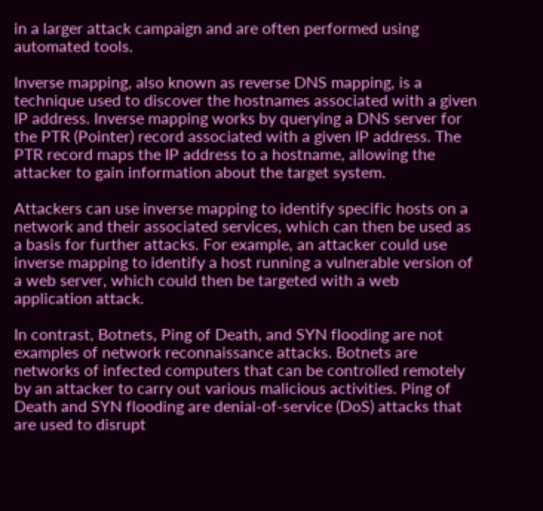in a larger attack campaign and are often performed using automated tools.

Inverse mapping, also known as reverse DNS mapping, is a technique used to discover the hostnames associated with a given IP address. Inverse mapping works by querying a DNS server for the PTR (Pointer) record associated with a given IP address. The PTR record maps the IP address to a hostname, allowing the attacker to gain information about the target system.

Attackers can use inverse mapping to identify specific hosts on a network and their associated services, which can then be used as a basis for further attacks. For example, an attacker could use inverse mapping to identify a host running a vulnerable version of a web server, which could then be targeted with a web application attack.

In contrast, Botnets, Ping of Death, and SYN flooding are not examples of network reconnaissance attacks. Botnets are networks of infected computers that can be controlled remotely by an attacker to carry out various malicious activities. Ping of Death and SYN flooding are denial-of-service (DoS) attacks that are used to disrupt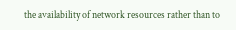the availability of network resources rather than to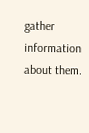gather information about them.